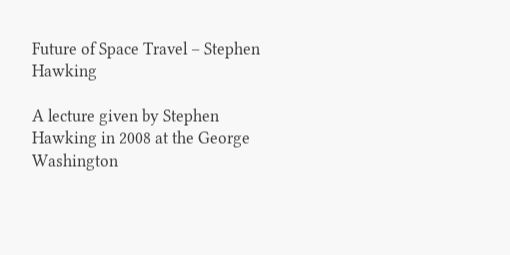Future of Space Travel – Stephen Hawking

A lecture given by Stephen Hawking in 2008 at the George Washington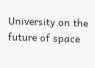University on the future of space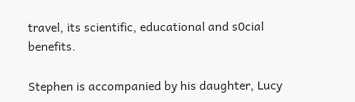travel, its scientific, educational and s0cial benefits.

Stephen is accompanied by his daughter, Lucy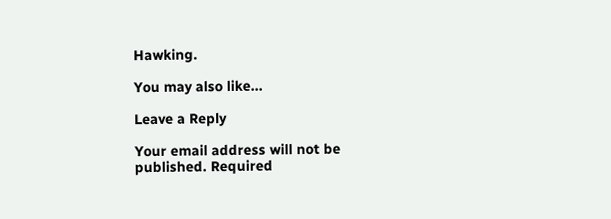Hawking.

You may also like...

Leave a Reply

Your email address will not be published. Required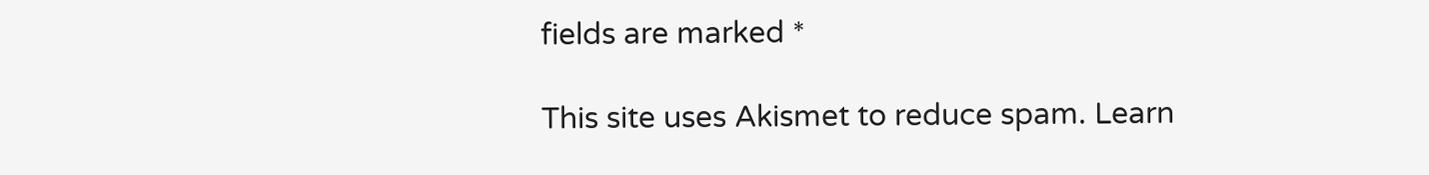fields are marked *

This site uses Akismet to reduce spam. Learn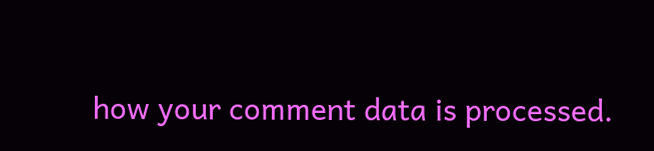how your comment data is processed.